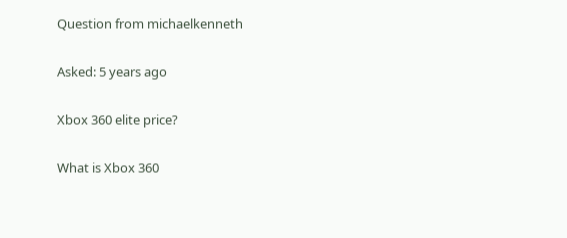Question from michaelkenneth

Asked: 5 years ago

Xbox 360 elite price?

What is Xbox 360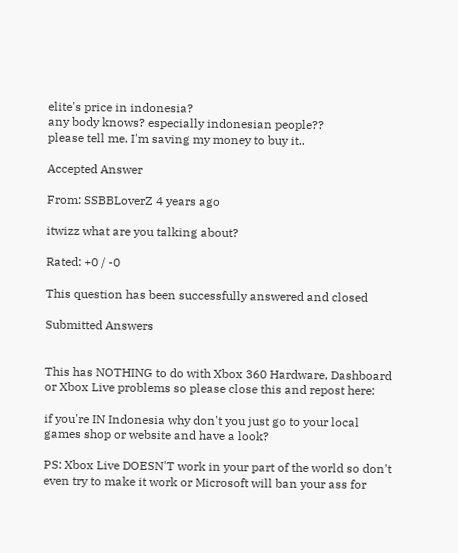elite's price in indonesia?
any body knows? especially indonesian people??
please tell me. I'm saving my money to buy it..

Accepted Answer

From: SSBBLoverZ 4 years ago

itwizz what are you talking about?

Rated: +0 / -0

This question has been successfully answered and closed

Submitted Answers


This has NOTHING to do with Xbox 360 Hardware, Dashboard or Xbox Live problems so please close this and repost here:

if you're IN Indonesia why don't you just go to your local games shop or website and have a look?

PS: Xbox Live DOESN'T work in your part of the world so don't even try to make it work or Microsoft will ban your ass for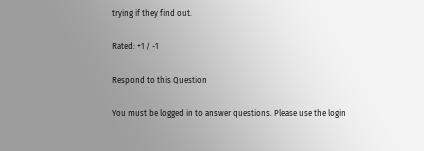trying if they find out.

Rated: +1 / -1

Respond to this Question

You must be logged in to answer questions. Please use the login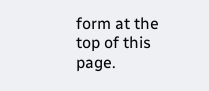form at the top of this page.